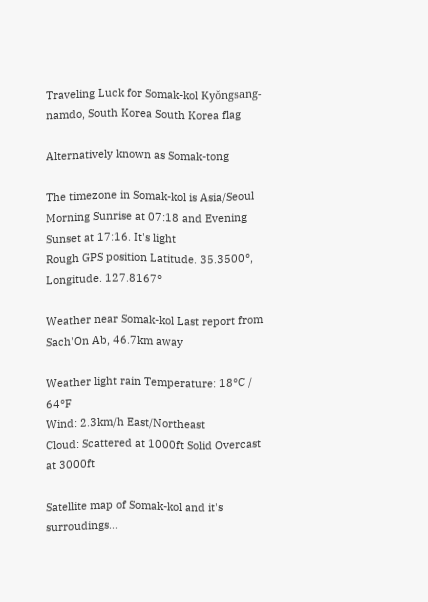Traveling Luck for Somak-kol Kyŏngsang-namdo, South Korea South Korea flag

Alternatively known as Somak-tong

The timezone in Somak-kol is Asia/Seoul
Morning Sunrise at 07:18 and Evening Sunset at 17:16. It's light
Rough GPS position Latitude. 35.3500°, Longitude. 127.8167°

Weather near Somak-kol Last report from Sach'On Ab, 46.7km away

Weather light rain Temperature: 18°C / 64°F
Wind: 2.3km/h East/Northeast
Cloud: Scattered at 1000ft Solid Overcast at 3000ft

Satellite map of Somak-kol and it's surroudings...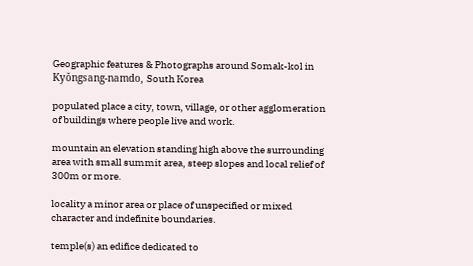Geographic features & Photographs around Somak-kol in Kyŏngsang-namdo, South Korea

populated place a city, town, village, or other agglomeration of buildings where people live and work.

mountain an elevation standing high above the surrounding area with small summit area, steep slopes and local relief of 300m or more.

locality a minor area or place of unspecified or mixed character and indefinite boundaries.

temple(s) an edifice dedicated to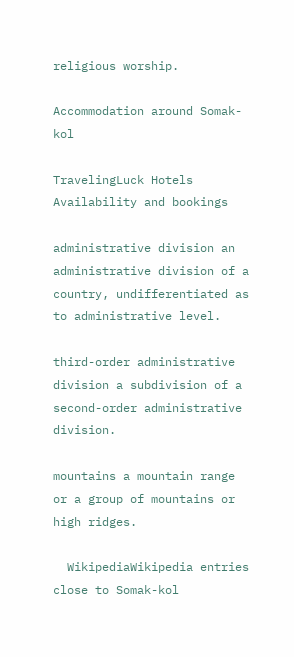religious worship.

Accommodation around Somak-kol

TravelingLuck Hotels
Availability and bookings

administrative division an administrative division of a country, undifferentiated as to administrative level.

third-order administrative division a subdivision of a second-order administrative division.

mountains a mountain range or a group of mountains or high ridges.

  WikipediaWikipedia entries close to Somak-kol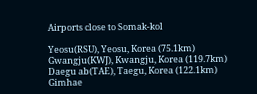Airports close to Somak-kol

Yeosu(RSU), Yeosu, Korea (75.1km)
Gwangju(KWJ), Kwangju, Korea (119.7km)
Daegu ab(TAE), Taegu, Korea (122.1km)
Gimhae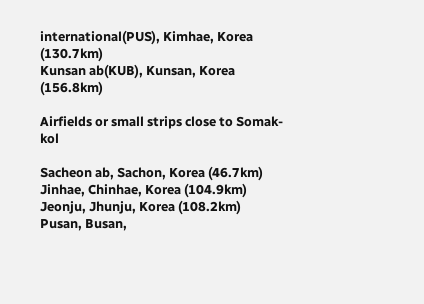international(PUS), Kimhae, Korea (130.7km)
Kunsan ab(KUB), Kunsan, Korea (156.8km)

Airfields or small strips close to Somak-kol

Sacheon ab, Sachon, Korea (46.7km)
Jinhae, Chinhae, Korea (104.9km)
Jeonju, Jhunju, Korea (108.2km)
Pusan, Busan,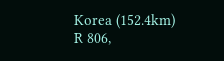Korea (152.4km)
R 806,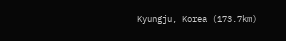Kyungju, Korea (173.7km)